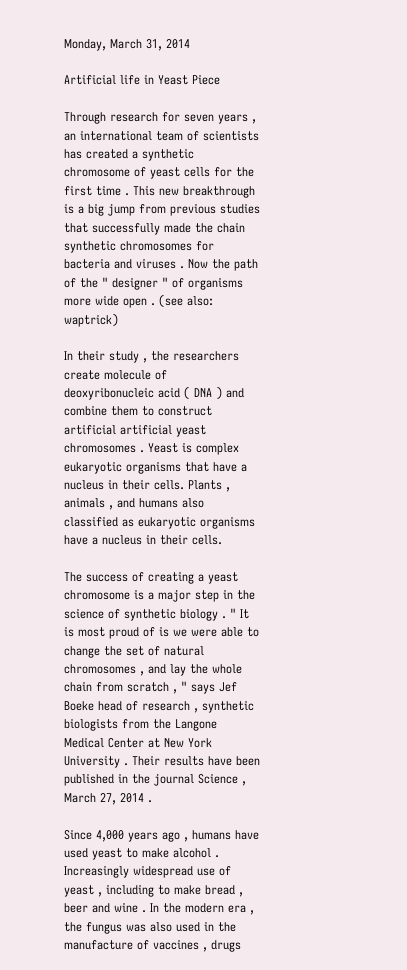Monday, March 31, 2014

Artificial life in Yeast Piece

Through research for seven years , an international team of scientists has created a synthetic chromosome of yeast cells for the first time . This new breakthrough is a big jump from previous studies that successfully made the chain synthetic chromosomes for bacteria and viruses . Now the path of the " designer " of organisms more wide open . (see also: waptrick)

In their study , the researchers create molecule of deoxyribonucleic acid ( DNA ) and combine them to construct artificial artificial yeast chromosomes . Yeast is complex eukaryotic organisms that have a nucleus in their cells. Plants , animals , and humans also classified as eukaryotic organisms have a nucleus in their cells.

The success of creating a yeast chromosome is a major step in the science of synthetic biology . " It is most proud of is we were able to change the set of natural chromosomes , and lay the whole chain from scratch , " says Jef Boeke head of research , synthetic biologists from the Langone Medical Center at New York University . Their results have been published in the journal Science , March 27, 2014 .

Since 4,000 years ago , humans have used yeast to make alcohol . Increasingly widespread use of yeast , including to make bread , beer and wine . In the modern era , the fungus was also used in the manufacture of vaccines , drugs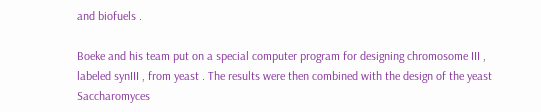and biofuels .

Boeke and his team put on a special computer program for designing chromosome III , labeled synIII , from yeast . The results were then combined with the design of the yeast Saccharomyces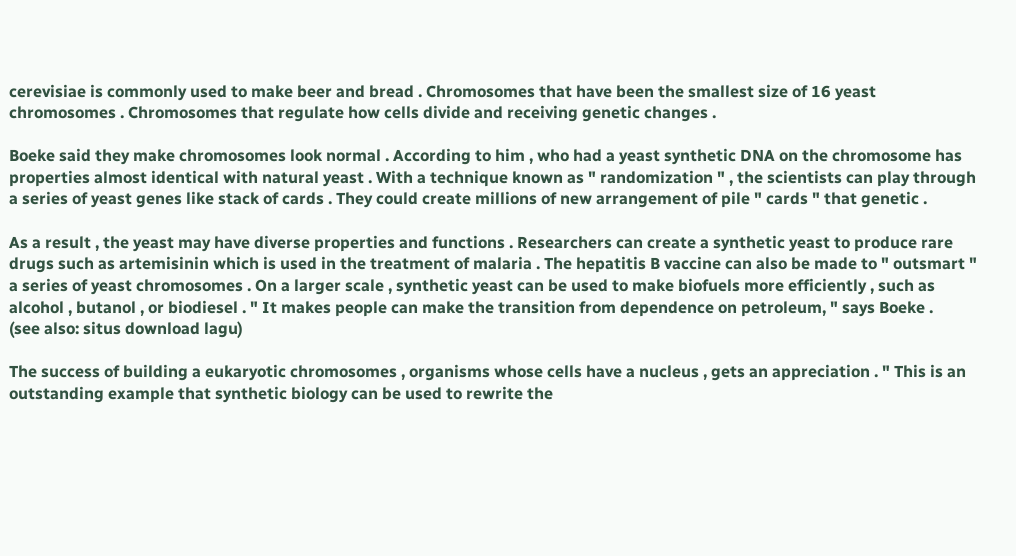cerevisiae is commonly used to make beer and bread . Chromosomes that have been the smallest size of 16 yeast chromosomes . Chromosomes that regulate how cells divide and receiving genetic changes .

Boeke said they make chromosomes look normal . According to him , who had a yeast synthetic DNA on the chromosome has properties almost identical with natural yeast . With a technique known as " randomization " , the scientists can play through a series of yeast genes like stack of cards . They could create millions of new arrangement of pile " cards " that genetic .

As a result , the yeast may have diverse properties and functions . Researchers can create a synthetic yeast to produce rare drugs such as artemisinin which is used in the treatment of malaria . The hepatitis B vaccine can also be made to " outsmart " a series of yeast chromosomes . On a larger scale , synthetic yeast can be used to make biofuels more efficiently , such as alcohol , butanol , or biodiesel . " It makes people can make the transition from dependence on petroleum, " says Boeke .
(see also: situs download lagu)

The success of building a eukaryotic chromosomes , organisms whose cells have a nucleus , gets an appreciation . " This is an outstanding example that synthetic biology can be used to rewrite the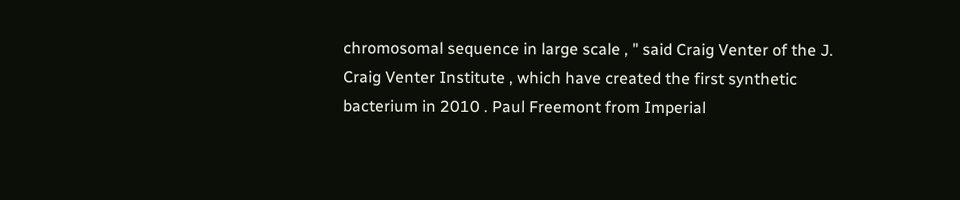chromosomal sequence in large scale , " said Craig Venter of the J. Craig Venter Institute , which have created the first synthetic bacterium in 2010 . Paul Freemont from Imperial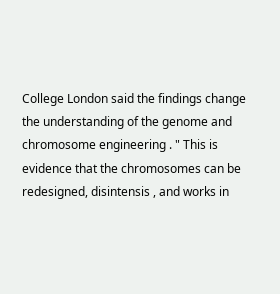College London said the findings change the understanding of the genome and chromosome engineering . " This is evidence that the chromosomes can be redesigned, disintensis , and works in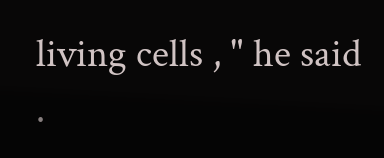living cells , " he said .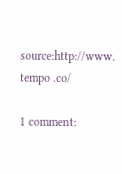source:http://www. tempo .co/

1 comment: